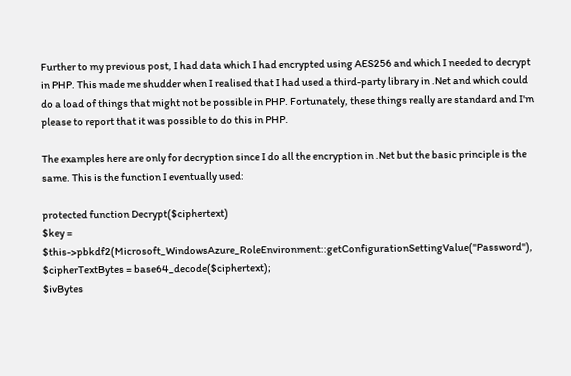Further to my previous post, I had data which I had encrypted using AES256 and which I needed to decrypt in PHP. This made me shudder when I realised that I had used a third-party library in .Net and which could do a load of things that might not be possible in PHP. Fortunately, these things really are standard and I'm please to report that it was possible to do this in PHP.

The examples here are only for decryption since I do all the encryption in .Net but the basic principle is the same. This is the function I eventually used:

protected function Decrypt($ciphertext)
$key = $this->pbkdf2(Microsoft_WindowsAzure_RoleEnvironment::getConfigurationSettingValue("Password"),
$cipherTextBytes = base64_decode($ciphertext);
$ivBytes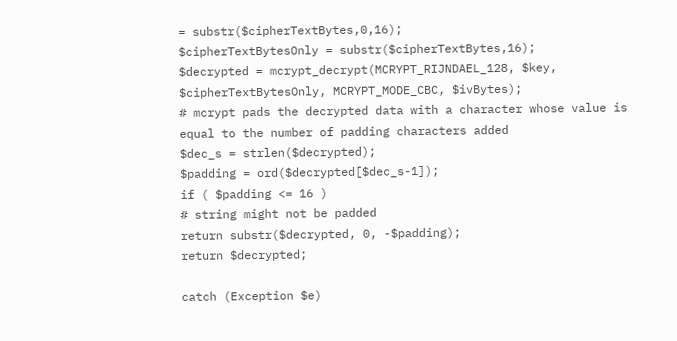= substr($cipherTextBytes,0,16);
$cipherTextBytesOnly = substr($cipherTextBytes,16);
$decrypted = mcrypt_decrypt(MCRYPT_RIJNDAEL_128, $key, $cipherTextBytesOnly, MCRYPT_MODE_CBC, $ivBytes);
# mcrypt pads the decrypted data with a character whose value is equal to the number of padding characters added
$dec_s = strlen($decrypted);
$padding = ord($decrypted[$dec_s-1]);
if ( $padding <= 16 )
# string might not be padded
return substr($decrypted, 0, -$padding);
return $decrypted;

catch (Exception $e)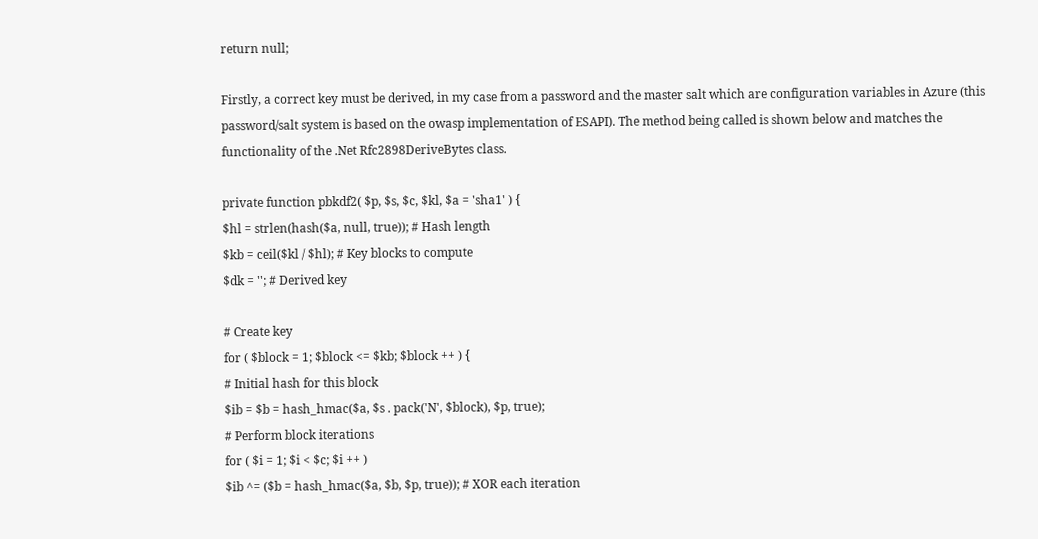return null;

Firstly, a correct key must be derived, in my case from a password and the master salt which are configuration variables in Azure (this password/salt system is based on the owasp implementation of ESAPI). The method being called is shown below and matches the functionality of the .Net Rfc2898DeriveBytes class.

private function pbkdf2( $p, $s, $c, $kl, $a = 'sha1' ) {
$hl = strlen(hash($a, null, true)); # Hash length
$kb = ceil($kl / $hl); # Key blocks to compute
$dk = ''; # Derived key

# Create key
for ( $block = 1; $block <= $kb; $block ++ ) {
# Initial hash for this block
$ib = $b = hash_hmac($a, $s . pack('N', $block), $p, true);
# Perform block iterations
for ( $i = 1; $i < $c; $i ++ )
$ib ^= ($b = hash_hmac($a, $b, $p, true)); # XOR each iteration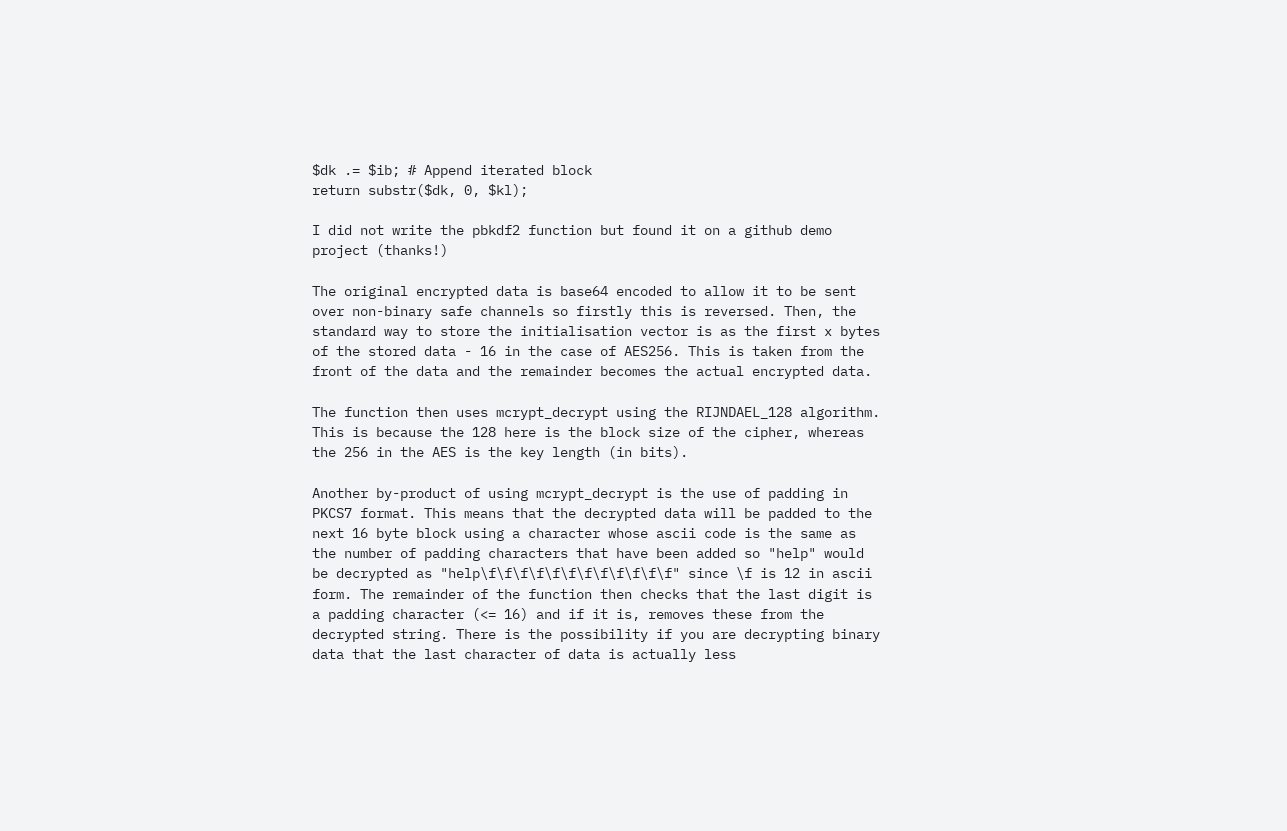$dk .= $ib; # Append iterated block
return substr($dk, 0, $kl);

I did not write the pbkdf2 function but found it on a github demo project (thanks!)

The original encrypted data is base64 encoded to allow it to be sent over non-binary safe channels so firstly this is reversed. Then, the standard way to store the initialisation vector is as the first x bytes of the stored data - 16 in the case of AES256. This is taken from the front of the data and the remainder becomes the actual encrypted data.

The function then uses mcrypt_decrypt using the RIJNDAEL_128 algorithm. This is because the 128 here is the block size of the cipher, whereas the 256 in the AES is the key length (in bits).

Another by-product of using mcrypt_decrypt is the use of padding in PKCS7 format. This means that the decrypted data will be padded to the next 16 byte block using a character whose ascii code is the same as the number of padding characters that have been added so "help" would be decrypted as "help\f\f\f\f\f\f\f\f\f\f\f\f" since \f is 12 in ascii form. The remainder of the function then checks that the last digit is a padding character (<= 16) and if it is, removes these from the decrypted string. There is the possibility if you are decrypting binary data that the last character of data is actually less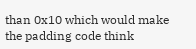than 0x10 which would make the padding code think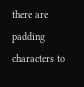there are padding characters to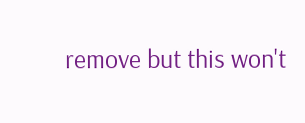remove but this won't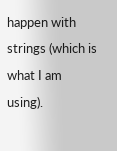happen with strings (which is what I am using).